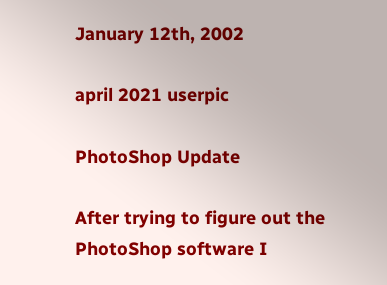January 12th, 2002

april 2021 userpic

PhotoShop Update

After trying to figure out the PhotoShop software I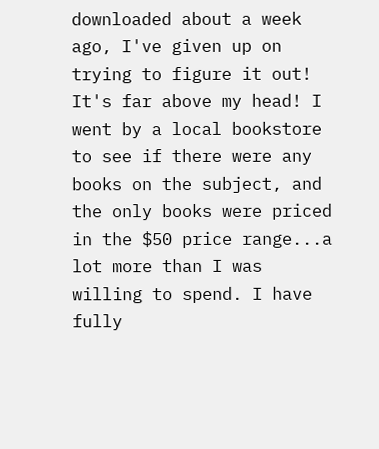downloaded about a week ago, I've given up on trying to figure it out! It's far above my head! I went by a local bookstore to see if there were any books on the subject, and the only books were priced in the $50 price range...a lot more than I was willing to spend. I have fully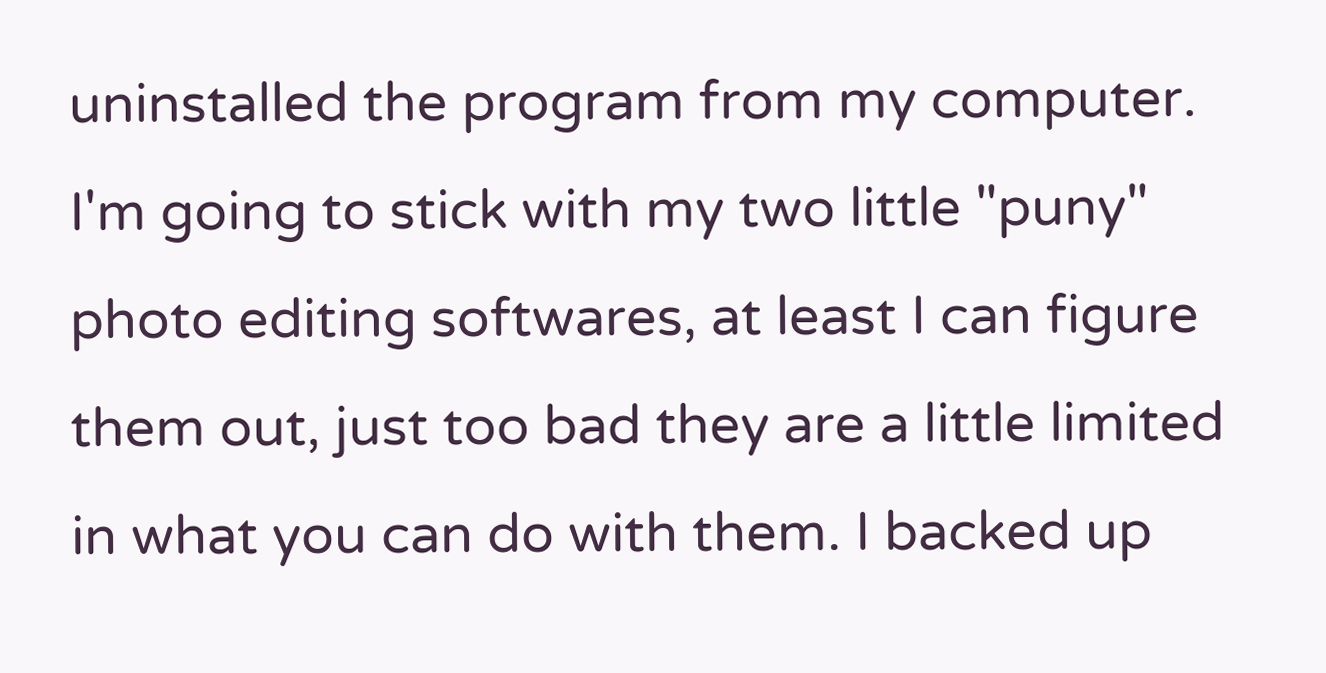uninstalled the program from my computer. I'm going to stick with my two little "puny" photo editing softwares, at least I can figure them out, just too bad they are a little limited in what you can do with them. I backed up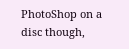PhotoShop on a disc though,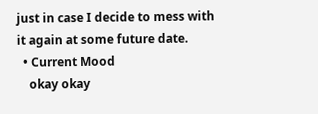just in case I decide to mess with it again at some future date.
  • Current Mood
    okay okay